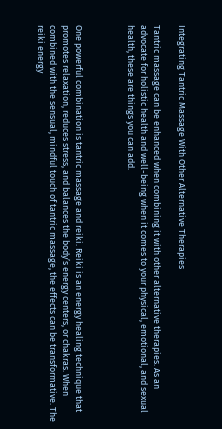Integrating Tantric Massage With Other Alternative Therapies

Tantric massage can be enhanced when combining it with other alternative therapies. As an advocate for holistic health and well-being when it comes to your physical, emotional, and sexual health, these are things you can add.



One powerful combination is tantric massage and reiki. Reiki is an energy healing technique that promotes relaxation, reduces stress, and balances the body’s energy centers, or chakras. When combined with the sensual, mindful touch of tantric massage, the effects can be transformative. The reiki energy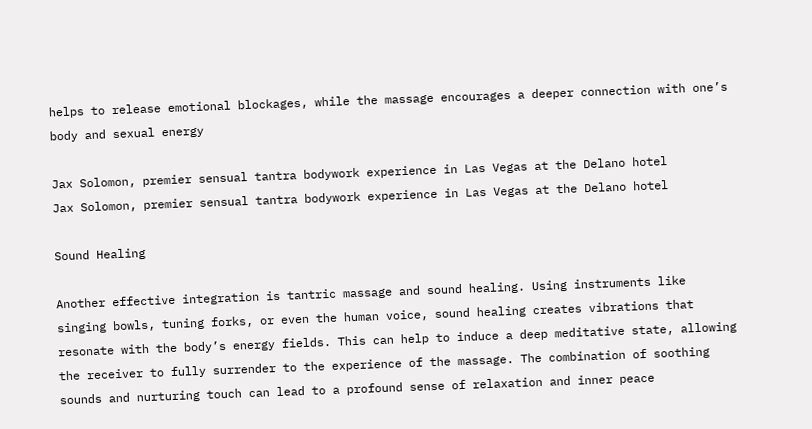helps to release emotional blockages, while the massage encourages a deeper connection with one’s body and sexual energy

Jax Solomon, premier sensual tantra bodywork experience in Las Vegas at the Delano hotel
Jax Solomon, premier sensual tantra bodywork experience in Las Vegas at the Delano hotel

Sound Healing

Another effective integration is tantric massage and sound healing. Using instruments like singing bowls, tuning forks, or even the human voice, sound healing creates vibrations that resonate with the body’s energy fields. This can help to induce a deep meditative state, allowing the receiver to fully surrender to the experience of the massage. The combination of soothing sounds and nurturing touch can lead to a profound sense of relaxation and inner peace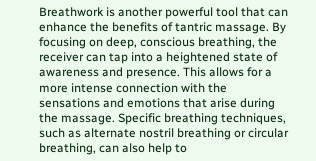Breathwork is another powerful tool that can enhance the benefits of tantric massage. By focusing on deep, conscious breathing, the receiver can tap into a heightened state of awareness and presence. This allows for a more intense connection with the sensations and emotions that arise during the massage. Specific breathing techniques, such as alternate nostril breathing or circular breathing, can also help to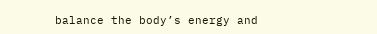balance the body’s energy and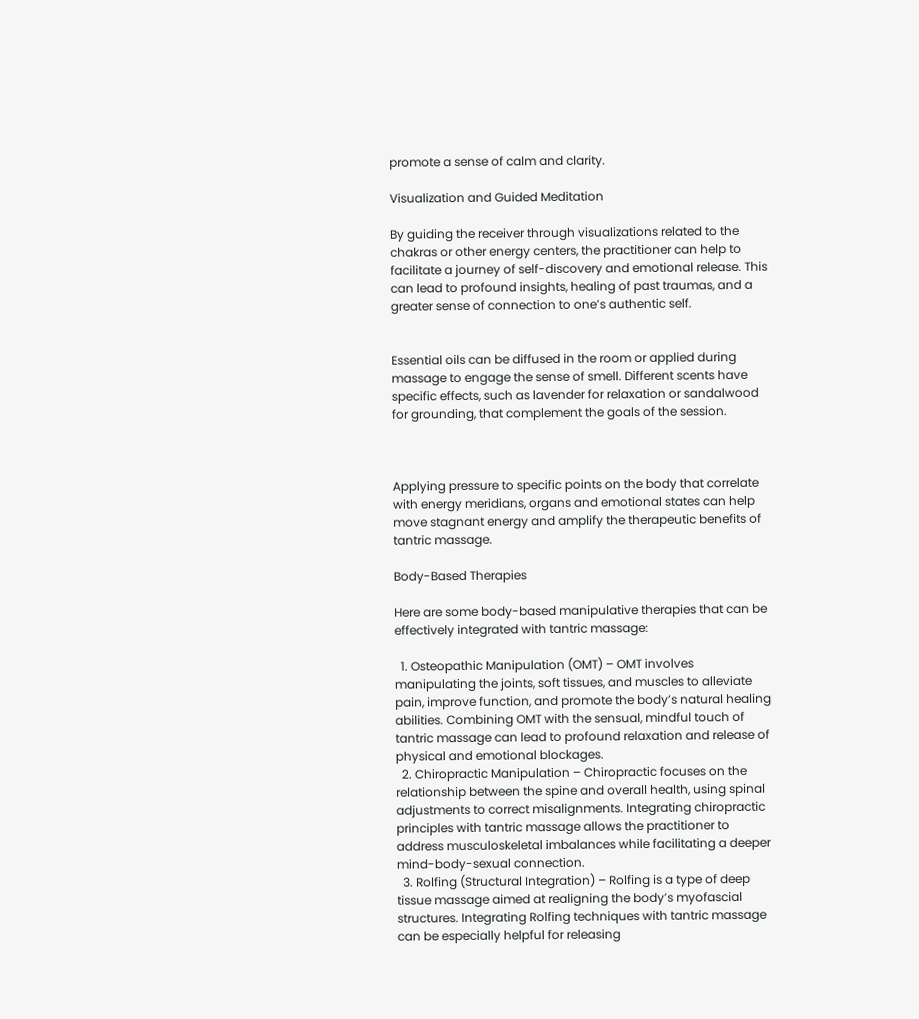promote a sense of calm and clarity.

Visualization and Guided Meditation

By guiding the receiver through visualizations related to the chakras or other energy centers, the practitioner can help to facilitate a journey of self-discovery and emotional release. This can lead to profound insights, healing of past traumas, and a greater sense of connection to one’s authentic self.


Essential oils can be diffused in the room or applied during massage to engage the sense of smell. Different scents have specific effects, such as lavender for relaxation or sandalwood for grounding, that complement the goals of the session.



Applying pressure to specific points on the body that correlate with energy meridians, organs and emotional states can help move stagnant energy and amplify the therapeutic benefits of tantric massage.

Body-Based Therapies

Here are some body-based manipulative therapies that can be effectively integrated with tantric massage:

  1. Osteopathic Manipulation (OMT) – OMT involves manipulating the joints, soft tissues, and muscles to alleviate pain, improve function, and promote the body’s natural healing abilities. Combining OMT with the sensual, mindful touch of tantric massage can lead to profound relaxation and release of physical and emotional blockages.
  2. Chiropractic Manipulation – Chiropractic focuses on the relationship between the spine and overall health, using spinal adjustments to correct misalignments. Integrating chiropractic principles with tantric massage allows the practitioner to address musculoskeletal imbalances while facilitating a deeper mind-body-sexual connection.
  3. Rolfing (Structural Integration) – Rolfing is a type of deep tissue massage aimed at realigning the body’s myofascial structures. Integrating Rolfing techniques with tantric massage can be especially helpful for releasing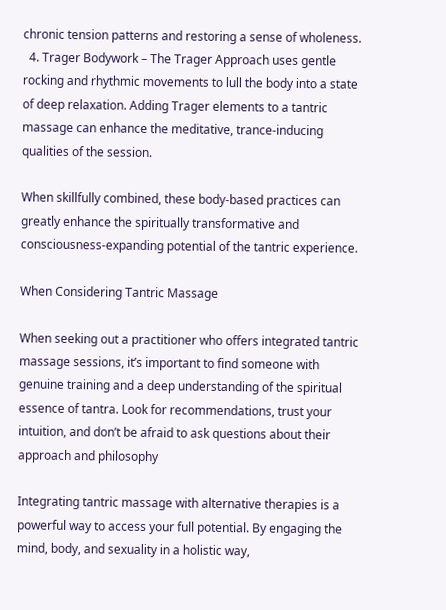chronic tension patterns and restoring a sense of wholeness.
  4. Trager Bodywork – The Trager Approach uses gentle rocking and rhythmic movements to lull the body into a state of deep relaxation. Adding Trager elements to a tantric massage can enhance the meditative, trance-inducing qualities of the session.

When skillfully combined, these body-based practices can greatly enhance the spiritually transformative and consciousness-expanding potential of the tantric experience.

When Considering Tantric Massage

When seeking out a practitioner who offers integrated tantric massage sessions, it’s important to find someone with genuine training and a deep understanding of the spiritual essence of tantra. Look for recommendations, trust your intuition, and don’t be afraid to ask questions about their approach and philosophy

Integrating tantric massage with alternative therapies is a powerful way to access your full potential. By engaging the mind, body, and sexuality in a holistic way,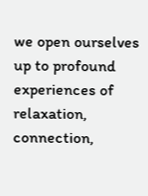we open ourselves up to profound experiences of relaxation, connection,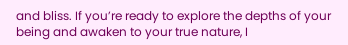and bliss. If you’re ready to explore the depths of your being and awaken to your true nature, I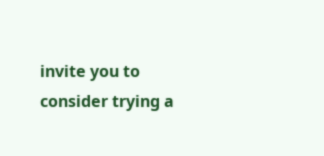invite you to consider trying a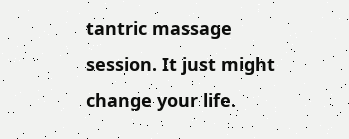tantric massage session. It just might change your life.